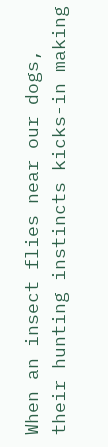When an insect flies near our dogs, their hunting instincts kicks-in making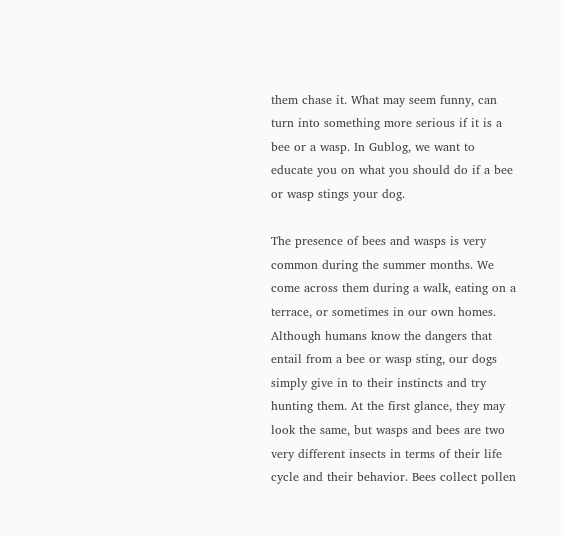them chase it. What may seem funny, can turn into something more serious if it is a bee or a wasp. In Gublog, we want to educate you on what you should do if a bee or wasp stings your dog.

The presence of bees and wasps is very common during the summer months. We come across them during a walk, eating on a terrace, or sometimes in our own homes. Although humans know the dangers that entail from a bee or wasp sting, our dogs simply give in to their instincts and try hunting them. At the first glance, they may look the same, but wasps and bees are two very different insects in terms of their life cycle and their behavior. Bees collect pollen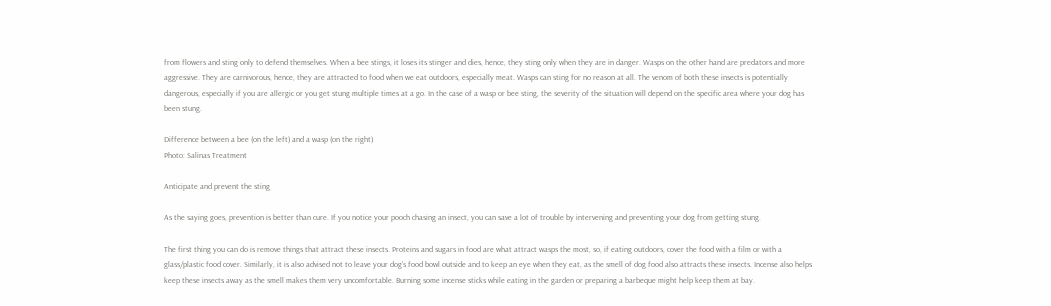from flowers and sting only to defend themselves. When a bee stings, it loses its stinger and dies, hence, they sting only when they are in danger. Wasps on the other hand are predators and more aggressive. They are carnivorous, hence, they are attracted to food when we eat outdoors, especially meat. Wasps can sting for no reason at all. The venom of both these insects is potentially dangerous, especially if you are allergic or you get stung multiple times at a go. In the case of a wasp or bee sting, the severity of the situation will depend on the specific area where your dog has been stung.

Difference between a bee (on the left) and a wasp (on the right)
Photo: Salinas Treatment

Anticipate and prevent the sting

As the saying goes, prevention is better than cure. If you notice your pooch chasing an insect, you can save a lot of trouble by intervening and preventing your dog from getting stung.

The first thing you can do is remove things that attract these insects. Proteins and sugars in food are what attract wasps the most, so, if eating outdoors, cover the food with a film or with a glass/plastic food cover. Similarly, it is also advised not to leave your dog’s food bowl outside and to keep an eye when they eat, as the smell of dog food also attracts these insects. Incense also helps keep these insects away as the smell makes them very uncomfortable. Burning some incense sticks while eating in the garden or preparing a barbeque might help keep them at bay.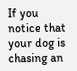If you notice that your dog is chasing an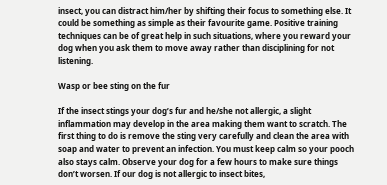insect, you can distract him/her by shifting their focus to something else. It could be something as simple as their favourite game. Positive training techniques can be of great help in such situations, where you reward your dog when you ask them to move away rather than disciplining for not listening.

Wasp or bee sting on the fur

If the insect stings your dog’s fur and he/she not allergic, a slight inflammation may develop in the area making them want to scratch. The first thing to do is remove the sting very carefully and clean the area with soap and water to prevent an infection. You must keep calm so your pooch also stays calm. Observe your dog for a few hours to make sure things don’t worsen. If our dog is not allergic to insect bites,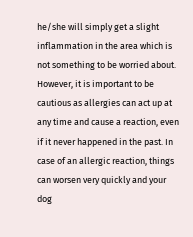he/she will simply get a slight inflammation in the area which is not something to be worried about. However, it is important to be cautious as allergies can act up at any time and cause a reaction, even if it never happened in the past. In case of an allergic reaction, things can worsen very quickly and your dog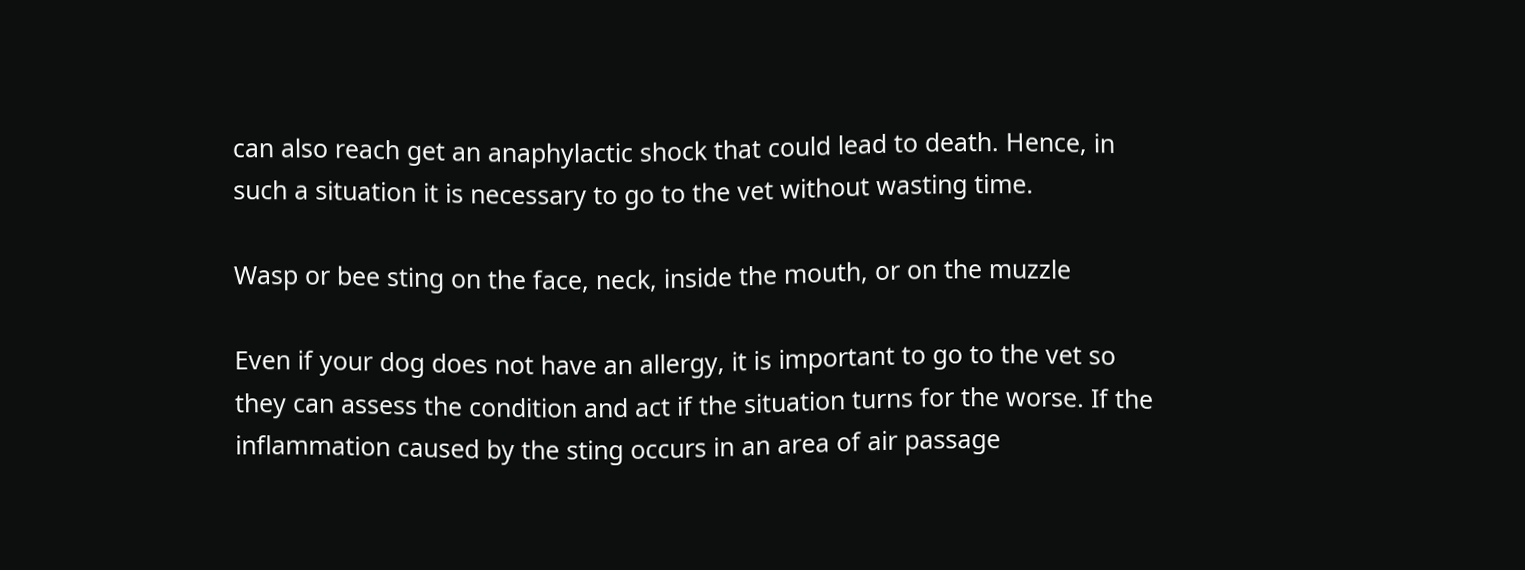can also reach get an anaphylactic shock that could lead to death. Hence, in such a situation it is necessary to go to the vet without wasting time.

Wasp or bee sting on the face, neck, inside the mouth, or on the muzzle

Even if your dog does not have an allergy, it is important to go to the vet so they can assess the condition and act if the situation turns for the worse. If the inflammation caused by the sting occurs in an area of air passage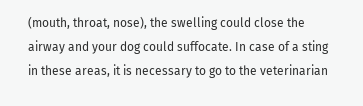(mouth, throat, nose), the swelling could close the airway and your dog could suffocate. In case of a sting in these areas, it is necessary to go to the veterinarian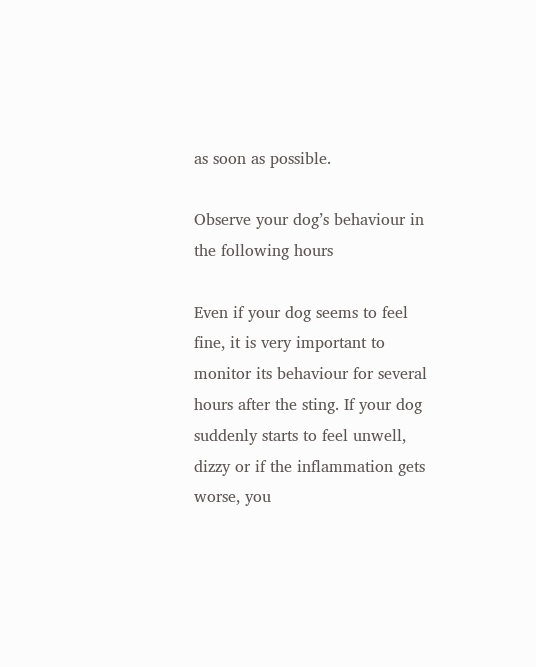as soon as possible.

Observe your dog’s behaviour in the following hours

Even if your dog seems to feel fine, it is very important to monitor its behaviour for several hours after the sting. If your dog suddenly starts to feel unwell, dizzy or if the inflammation gets worse, you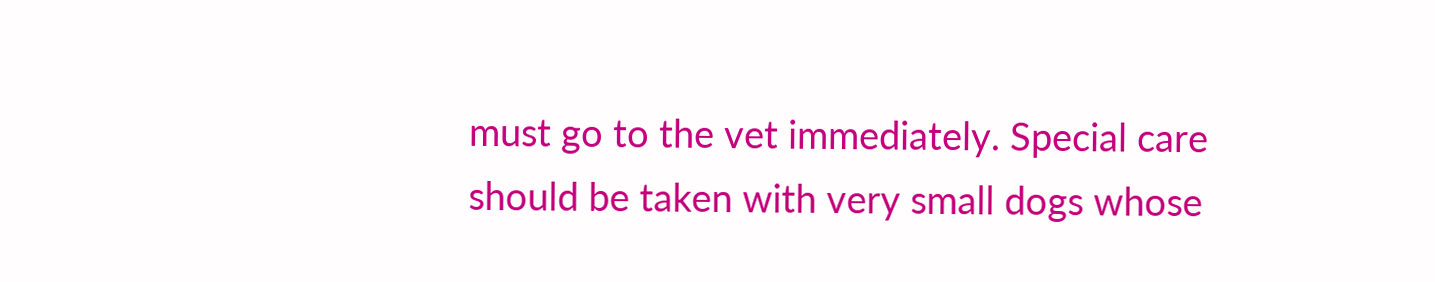must go to the vet immediately. Special care should be taken with very small dogs whose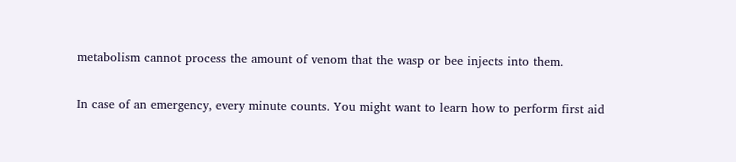metabolism cannot process the amount of venom that the wasp or bee injects into them.

In case of an emergency, every minute counts. You might want to learn how to perform first aid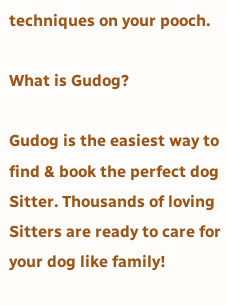techniques on your pooch.

What is Gudog?

Gudog is the easiest way to find & book the perfect dog Sitter. Thousands of loving Sitters are ready to care for your dog like family!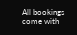All bookings come with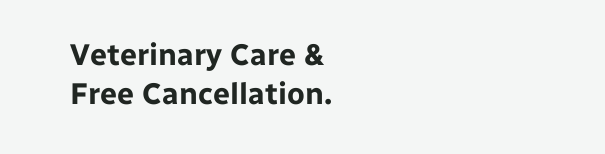Veterinary Care & Free Cancellation.